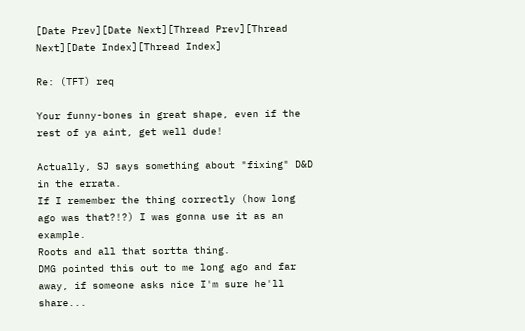[Date Prev][Date Next][Thread Prev][Thread Next][Date Index][Thread Index]

Re: (TFT) req

Your funny-bones in great shape, even if the rest of ya aint, get well dude!

Actually, SJ says something about "fixing" D&D in the errata.
If I remember the thing correctly (how long ago was that?!?) I was gonna use it as an example.
Roots and all that sortta thing.
DMG pointed this out to me long ago and far away, if someone asks nice I'm sure he'll share...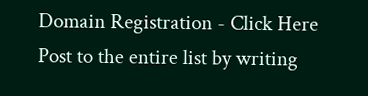Domain Registration - Click Here
Post to the entire list by writing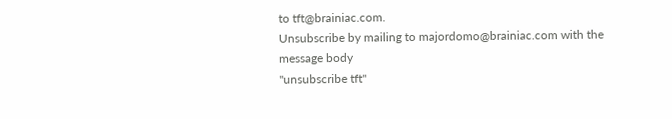to tft@brainiac.com.
Unsubscribe by mailing to majordomo@brainiac.com with the message body
"unsubscribe tft"